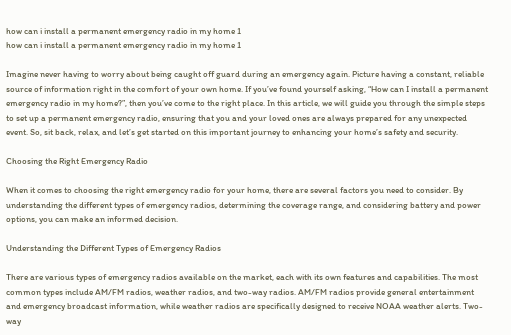how can i install a permanent emergency radio in my home 1
how can i install a permanent emergency radio in my home 1

Imagine never having to worry about being caught off guard during an emergency again. Picture having a constant, reliable source of information right in the comfort of your own home. If you’ve found yourself asking, “How can I install a permanent emergency radio in my home?”, then you’ve come to the right place. In this article, we will guide you through the simple steps to set up a permanent emergency radio, ensuring that you and your loved ones are always prepared for any unexpected event. So, sit back, relax, and let’s get started on this important journey to enhancing your home’s safety and security.

Choosing the Right Emergency Radio

When it comes to choosing the right emergency radio for your home, there are several factors you need to consider. By understanding the different types of emergency radios, determining the coverage range, and considering battery and power options, you can make an informed decision.

Understanding the Different Types of Emergency Radios

There are various types of emergency radios available on the market, each with its own features and capabilities. The most common types include AM/FM radios, weather radios, and two-way radios. AM/FM radios provide general entertainment and emergency broadcast information, while weather radios are specifically designed to receive NOAA weather alerts. Two-way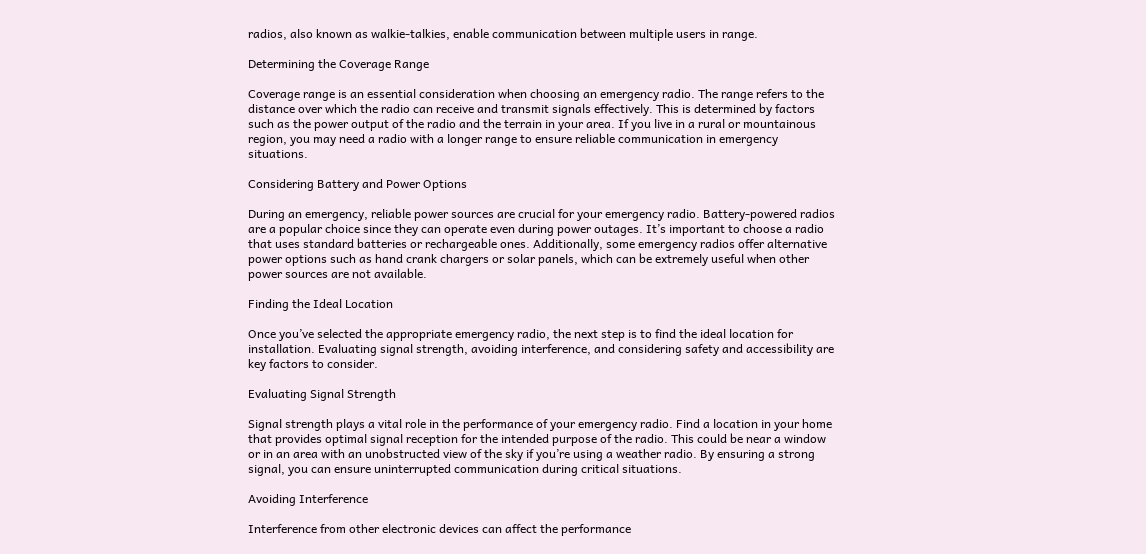radios, also known as walkie-talkies, enable communication between multiple users in range.

Determining the Coverage Range

Coverage range is an essential consideration when choosing an emergency radio. The range refers to the distance over which the radio can receive and transmit signals effectively. This is determined by factors such as the power output of the radio and the terrain in your area. If you live in a rural or mountainous region, you may need a radio with a longer range to ensure reliable communication in emergency situations.

Considering Battery and Power Options

During an emergency, reliable power sources are crucial for your emergency radio. Battery-powered radios are a popular choice since they can operate even during power outages. It’s important to choose a radio that uses standard batteries or rechargeable ones. Additionally, some emergency radios offer alternative power options such as hand crank chargers or solar panels, which can be extremely useful when other power sources are not available.

Finding the Ideal Location

Once you’ve selected the appropriate emergency radio, the next step is to find the ideal location for installation. Evaluating signal strength, avoiding interference, and considering safety and accessibility are key factors to consider.

Evaluating Signal Strength

Signal strength plays a vital role in the performance of your emergency radio. Find a location in your home that provides optimal signal reception for the intended purpose of the radio. This could be near a window or in an area with an unobstructed view of the sky if you’re using a weather radio. By ensuring a strong signal, you can ensure uninterrupted communication during critical situations.

Avoiding Interference

Interference from other electronic devices can affect the performance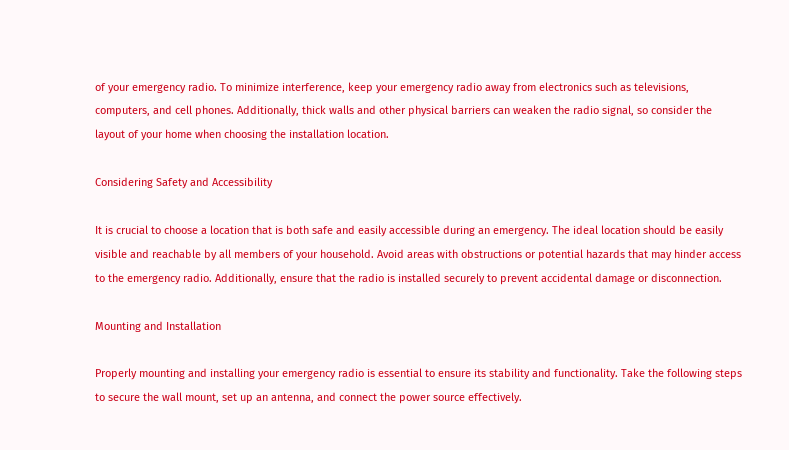of your emergency radio. To minimize interference, keep your emergency radio away from electronics such as televisions, computers, and cell phones. Additionally, thick walls and other physical barriers can weaken the radio signal, so consider the layout of your home when choosing the installation location.

Considering Safety and Accessibility

It is crucial to choose a location that is both safe and easily accessible during an emergency. The ideal location should be easily visible and reachable by all members of your household. Avoid areas with obstructions or potential hazards that may hinder access to the emergency radio. Additionally, ensure that the radio is installed securely to prevent accidental damage or disconnection.

Mounting and Installation

Properly mounting and installing your emergency radio is essential to ensure its stability and functionality. Take the following steps to secure the wall mount, set up an antenna, and connect the power source effectively.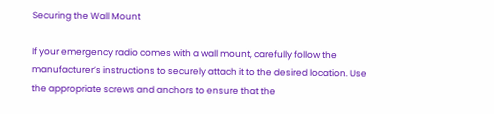Securing the Wall Mount

If your emergency radio comes with a wall mount, carefully follow the manufacturer’s instructions to securely attach it to the desired location. Use the appropriate screws and anchors to ensure that the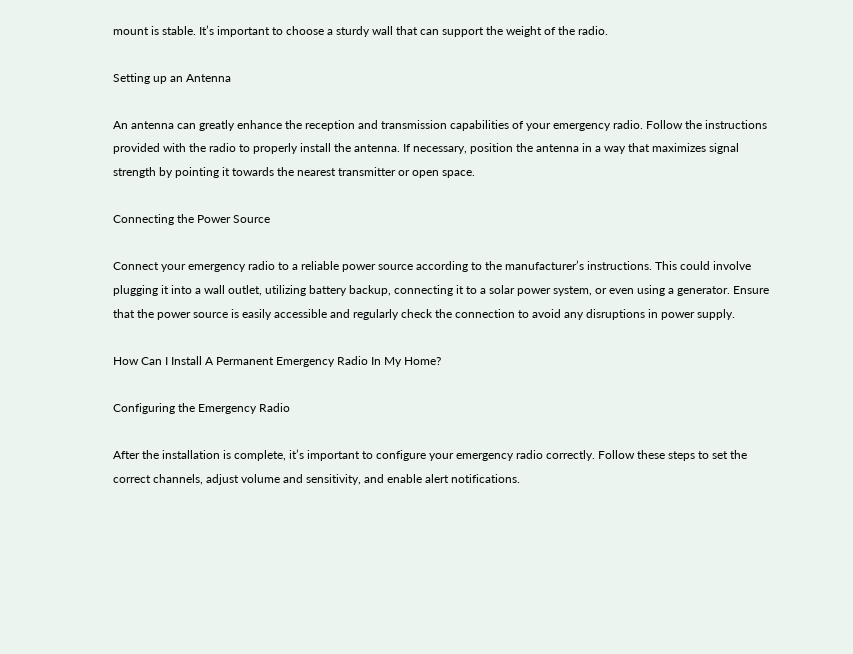mount is stable. It’s important to choose a sturdy wall that can support the weight of the radio.

Setting up an Antenna

An antenna can greatly enhance the reception and transmission capabilities of your emergency radio. Follow the instructions provided with the radio to properly install the antenna. If necessary, position the antenna in a way that maximizes signal strength by pointing it towards the nearest transmitter or open space.

Connecting the Power Source

Connect your emergency radio to a reliable power source according to the manufacturer’s instructions. This could involve plugging it into a wall outlet, utilizing battery backup, connecting it to a solar power system, or even using a generator. Ensure that the power source is easily accessible and regularly check the connection to avoid any disruptions in power supply.

How Can I Install A Permanent Emergency Radio In My Home?

Configuring the Emergency Radio

After the installation is complete, it’s important to configure your emergency radio correctly. Follow these steps to set the correct channels, adjust volume and sensitivity, and enable alert notifications.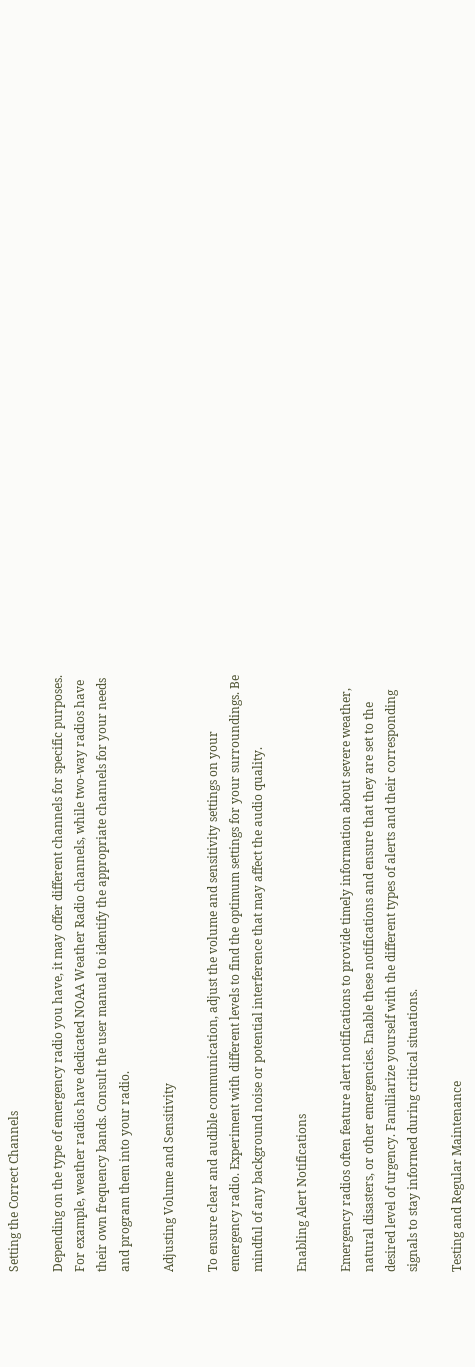Setting the Correct Channels

Depending on the type of emergency radio you have, it may offer different channels for specific purposes. For example, weather radios have dedicated NOAA Weather Radio channels, while two-way radios have their own frequency bands. Consult the user manual to identify the appropriate channels for your needs and program them into your radio.

Adjusting Volume and Sensitivity

To ensure clear and audible communication, adjust the volume and sensitivity settings on your emergency radio. Experiment with different levels to find the optimum settings for your surroundings. Be mindful of any background noise or potential interference that may affect the audio quality.

Enabling Alert Notifications

Emergency radios often feature alert notifications to provide timely information about severe weather, natural disasters, or other emergencies. Enable these notifications and ensure that they are set to the desired level of urgency. Familiarize yourself with the different types of alerts and their corresponding signals to stay informed during critical situations.

Testing and Regular Maintenance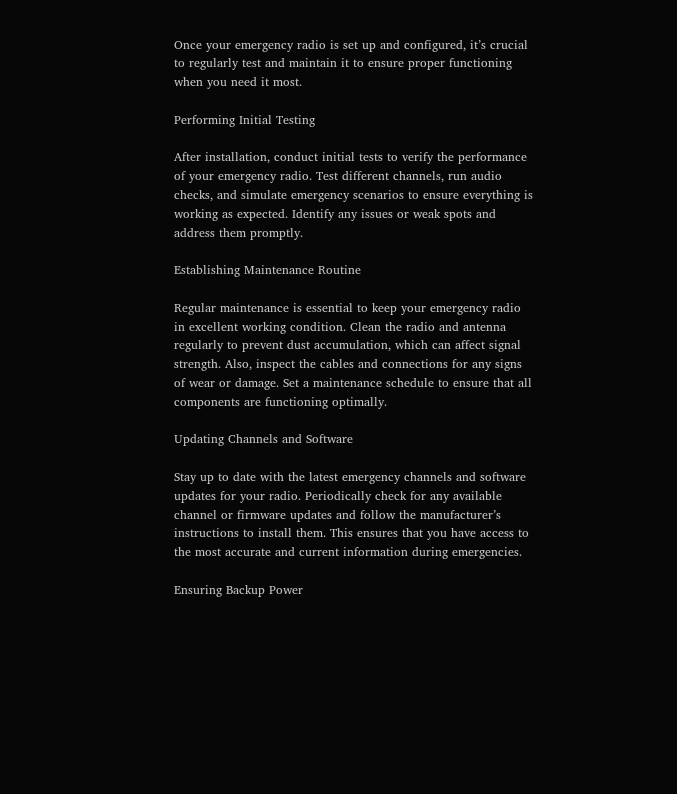Once your emergency radio is set up and configured, it’s crucial to regularly test and maintain it to ensure proper functioning when you need it most.

Performing Initial Testing

After installation, conduct initial tests to verify the performance of your emergency radio. Test different channels, run audio checks, and simulate emergency scenarios to ensure everything is working as expected. Identify any issues or weak spots and address them promptly.

Establishing Maintenance Routine

Regular maintenance is essential to keep your emergency radio in excellent working condition. Clean the radio and antenna regularly to prevent dust accumulation, which can affect signal strength. Also, inspect the cables and connections for any signs of wear or damage. Set a maintenance schedule to ensure that all components are functioning optimally.

Updating Channels and Software

Stay up to date with the latest emergency channels and software updates for your radio. Periodically check for any available channel or firmware updates and follow the manufacturer’s instructions to install them. This ensures that you have access to the most accurate and current information during emergencies.

Ensuring Backup Power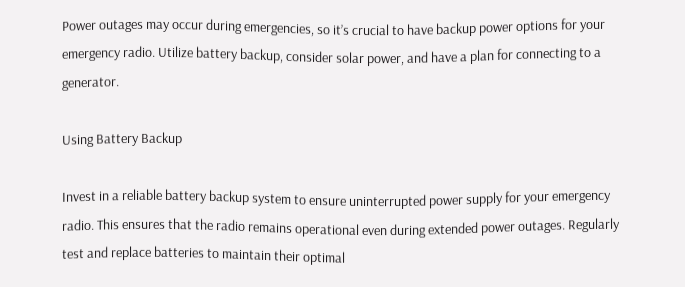Power outages may occur during emergencies, so it’s crucial to have backup power options for your emergency radio. Utilize battery backup, consider solar power, and have a plan for connecting to a generator.

Using Battery Backup

Invest in a reliable battery backup system to ensure uninterrupted power supply for your emergency radio. This ensures that the radio remains operational even during extended power outages. Regularly test and replace batteries to maintain their optimal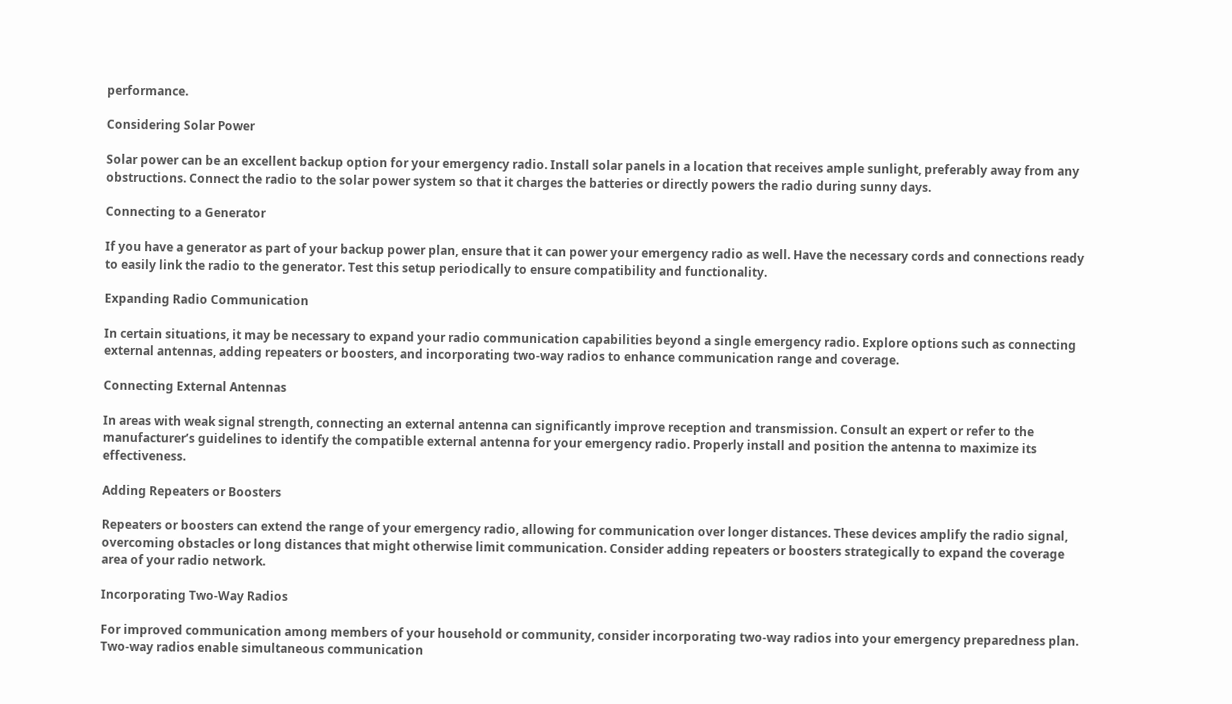performance.

Considering Solar Power

Solar power can be an excellent backup option for your emergency radio. Install solar panels in a location that receives ample sunlight, preferably away from any obstructions. Connect the radio to the solar power system so that it charges the batteries or directly powers the radio during sunny days.

Connecting to a Generator

If you have a generator as part of your backup power plan, ensure that it can power your emergency radio as well. Have the necessary cords and connections ready to easily link the radio to the generator. Test this setup periodically to ensure compatibility and functionality.

Expanding Radio Communication

In certain situations, it may be necessary to expand your radio communication capabilities beyond a single emergency radio. Explore options such as connecting external antennas, adding repeaters or boosters, and incorporating two-way radios to enhance communication range and coverage.

Connecting External Antennas

In areas with weak signal strength, connecting an external antenna can significantly improve reception and transmission. Consult an expert or refer to the manufacturer’s guidelines to identify the compatible external antenna for your emergency radio. Properly install and position the antenna to maximize its effectiveness.

Adding Repeaters or Boosters

Repeaters or boosters can extend the range of your emergency radio, allowing for communication over longer distances. These devices amplify the radio signal, overcoming obstacles or long distances that might otherwise limit communication. Consider adding repeaters or boosters strategically to expand the coverage area of your radio network.

Incorporating Two-Way Radios

For improved communication among members of your household or community, consider incorporating two-way radios into your emergency preparedness plan. Two-way radios enable simultaneous communication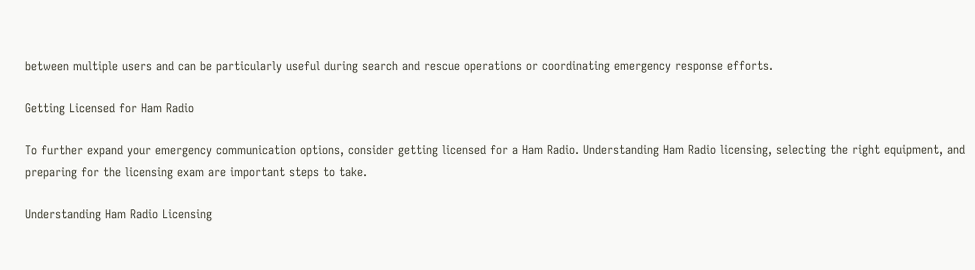between multiple users and can be particularly useful during search and rescue operations or coordinating emergency response efforts.

Getting Licensed for Ham Radio

To further expand your emergency communication options, consider getting licensed for a Ham Radio. Understanding Ham Radio licensing, selecting the right equipment, and preparing for the licensing exam are important steps to take.

Understanding Ham Radio Licensing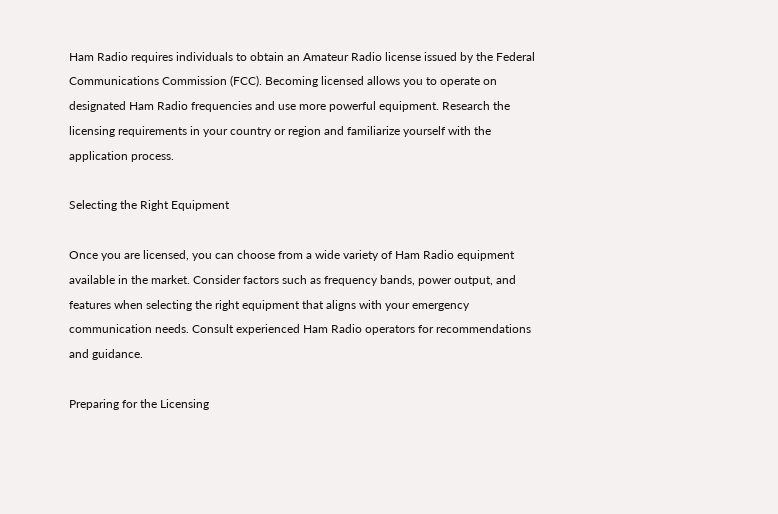Ham Radio requires individuals to obtain an Amateur Radio license issued by the Federal Communications Commission (FCC). Becoming licensed allows you to operate on designated Ham Radio frequencies and use more powerful equipment. Research the licensing requirements in your country or region and familiarize yourself with the application process.

Selecting the Right Equipment

Once you are licensed, you can choose from a wide variety of Ham Radio equipment available in the market. Consider factors such as frequency bands, power output, and features when selecting the right equipment that aligns with your emergency communication needs. Consult experienced Ham Radio operators for recommendations and guidance.

Preparing for the Licensing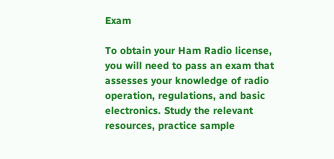Exam

To obtain your Ham Radio license, you will need to pass an exam that assesses your knowledge of radio operation, regulations, and basic electronics. Study the relevant resources, practice sample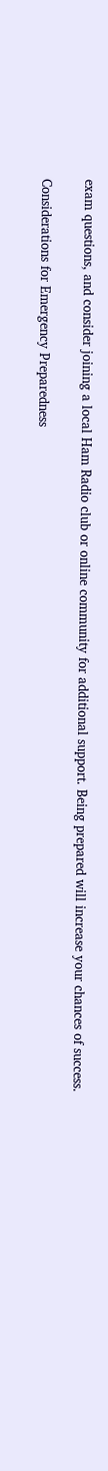exam questions, and consider joining a local Ham Radio club or online community for additional support. Being prepared will increase your chances of success.

Considerations for Emergency Preparedness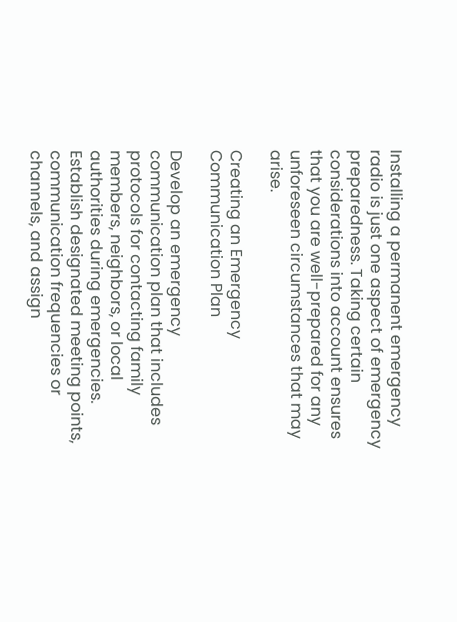Installing a permanent emergency radio is just one aspect of emergency preparedness. Taking certain considerations into account ensures that you are well-prepared for any unforeseen circumstances that may arise.

Creating an Emergency Communication Plan

Develop an emergency communication plan that includes protocols for contacting family members, neighbors, or local authorities during emergencies. Establish designated meeting points, communication frequencies or channels, and assign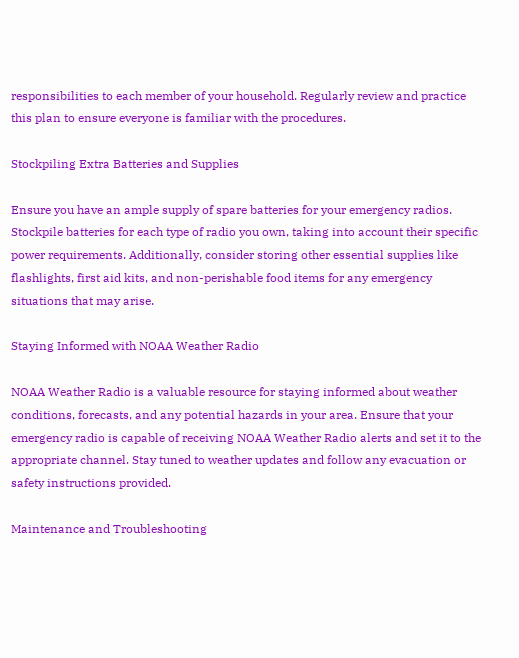responsibilities to each member of your household. Regularly review and practice this plan to ensure everyone is familiar with the procedures.

Stockpiling Extra Batteries and Supplies

Ensure you have an ample supply of spare batteries for your emergency radios. Stockpile batteries for each type of radio you own, taking into account their specific power requirements. Additionally, consider storing other essential supplies like flashlights, first aid kits, and non-perishable food items for any emergency situations that may arise.

Staying Informed with NOAA Weather Radio

NOAA Weather Radio is a valuable resource for staying informed about weather conditions, forecasts, and any potential hazards in your area. Ensure that your emergency radio is capable of receiving NOAA Weather Radio alerts and set it to the appropriate channel. Stay tuned to weather updates and follow any evacuation or safety instructions provided.

Maintenance and Troubleshooting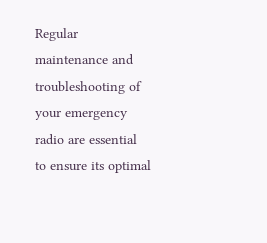Regular maintenance and troubleshooting of your emergency radio are essential to ensure its optimal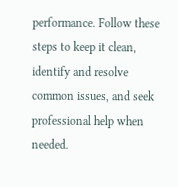performance. Follow these steps to keep it clean, identify and resolve common issues, and seek professional help when needed.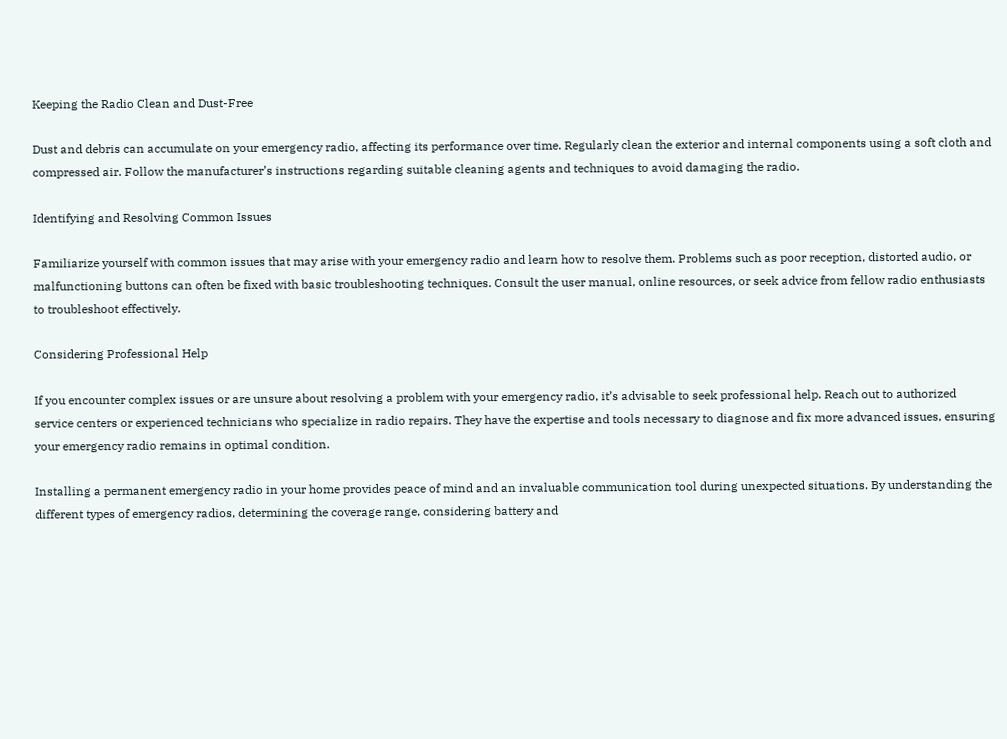Keeping the Radio Clean and Dust-Free

Dust and debris can accumulate on your emergency radio, affecting its performance over time. Regularly clean the exterior and internal components using a soft cloth and compressed air. Follow the manufacturer’s instructions regarding suitable cleaning agents and techniques to avoid damaging the radio.

Identifying and Resolving Common Issues

Familiarize yourself with common issues that may arise with your emergency radio and learn how to resolve them. Problems such as poor reception, distorted audio, or malfunctioning buttons can often be fixed with basic troubleshooting techniques. Consult the user manual, online resources, or seek advice from fellow radio enthusiasts to troubleshoot effectively.

Considering Professional Help

If you encounter complex issues or are unsure about resolving a problem with your emergency radio, it’s advisable to seek professional help. Reach out to authorized service centers or experienced technicians who specialize in radio repairs. They have the expertise and tools necessary to diagnose and fix more advanced issues, ensuring your emergency radio remains in optimal condition.

Installing a permanent emergency radio in your home provides peace of mind and an invaluable communication tool during unexpected situations. By understanding the different types of emergency radios, determining the coverage range, considering battery and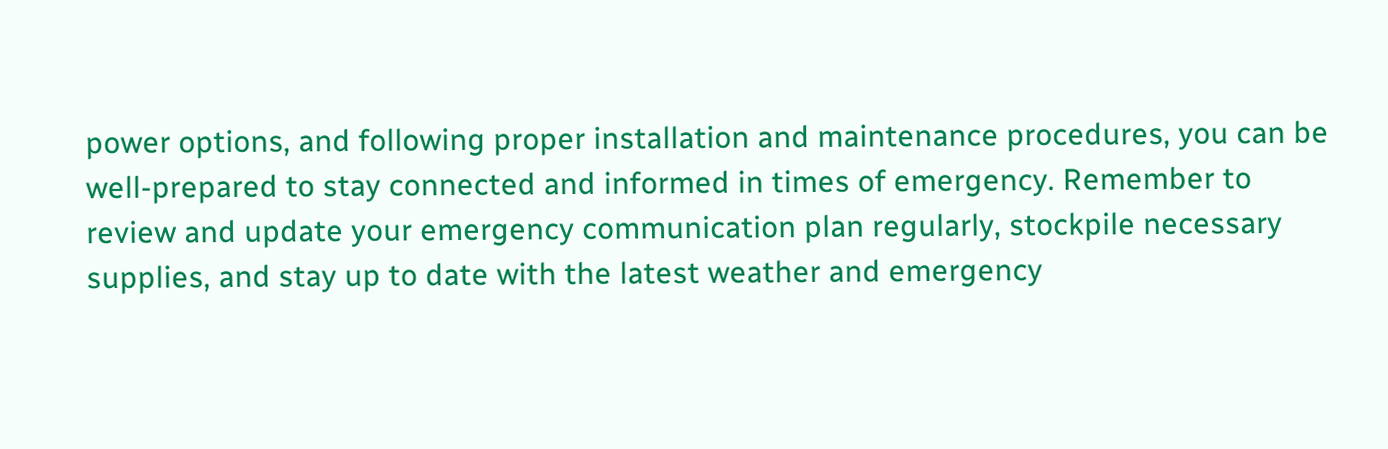power options, and following proper installation and maintenance procedures, you can be well-prepared to stay connected and informed in times of emergency. Remember to review and update your emergency communication plan regularly, stockpile necessary supplies, and stay up to date with the latest weather and emergency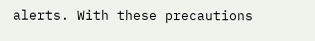alerts. With these precautions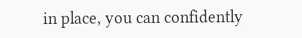in place, you can confidently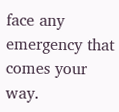face any emergency that comes your way.